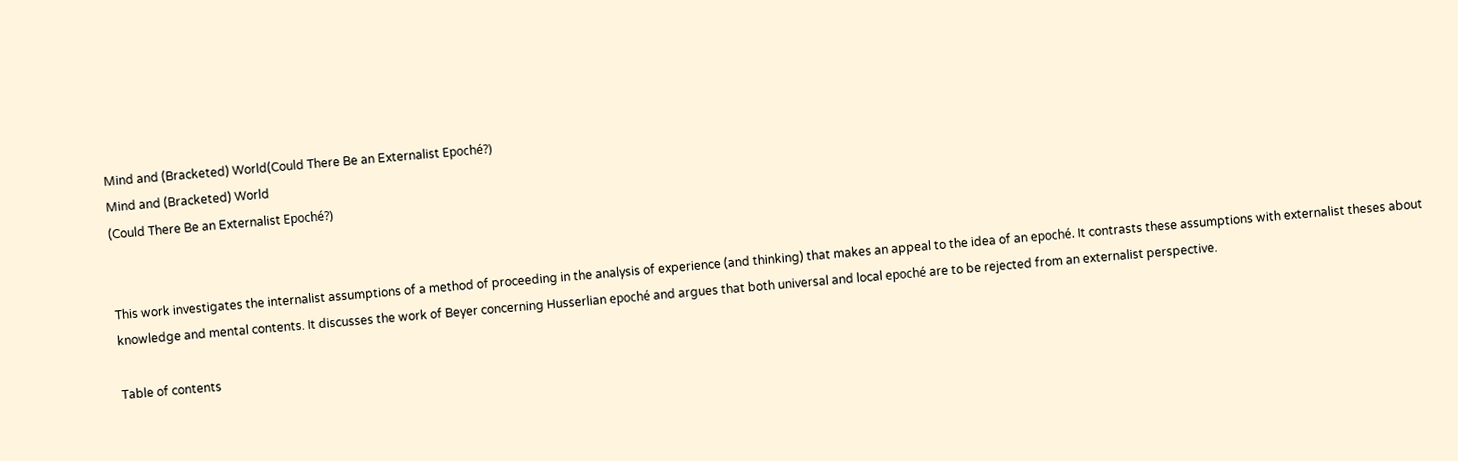Mind and (Bracketed) World(Could There Be an Externalist Epoché?)
Mind and (Bracketed) World
(Could There Be an Externalist Epoché?)


This work investigates the internalist assumptions of a method of proceeding in the analysis of experience (and thinking) that makes an appeal to the idea of an epoché. It contrasts these assumptions with externalist theses about knowledge and mental contents. It discusses the work of Beyer concerning Husserlian epoché and argues that both universal and local epoché are to be rejected from an externalist perspective.

Table of contents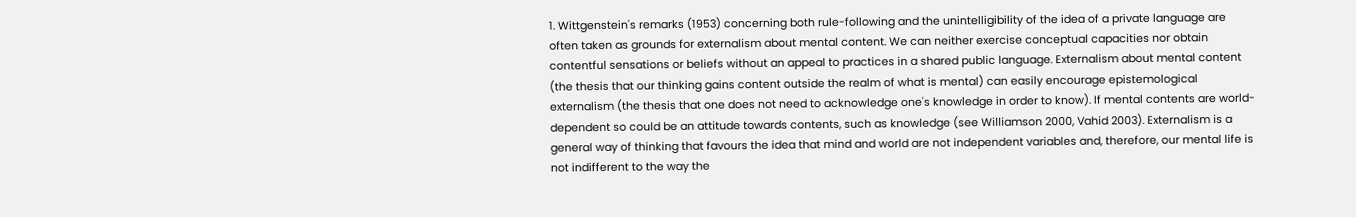1. Wittgenstein's remarks (1953) concerning both rule-following and the unintelligibility of the idea of a private language are often taken as grounds for externalism about mental content. We can neither exercise conceptual capacities nor obtain contentful sensations or beliefs without an appeal to practices in a shared public language. Externalism about mental content (the thesis that our thinking gains content outside the realm of what is mental) can easily encourage epistemological externalism (the thesis that one does not need to acknowledge one's knowledge in order to know). If mental contents are world-dependent so could be an attitude towards contents, such as knowledge (see Williamson 2000, Vahid 2003). Externalism is a general way of thinking that favours the idea that mind and world are not independent variables and, therefore, our mental life is not indifferent to the way the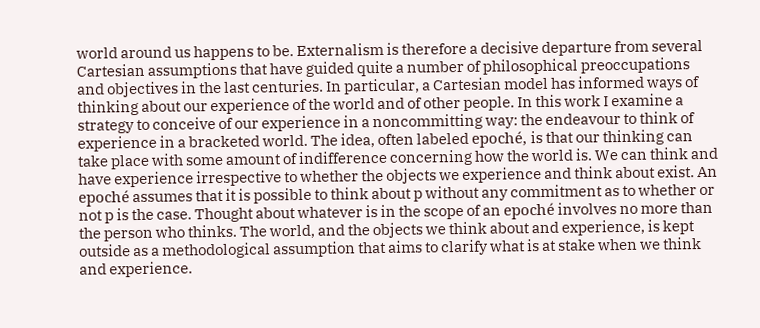world around us happens to be. Externalism is therefore a decisive departure from several Cartesian assumptions that have guided quite a number of philosophical preoccupations and objectives in the last centuries. In particular, a Cartesian model has informed ways of thinking about our experience of the world and of other people. In this work I examine a strategy to conceive of our experience in a noncommitting way: the endeavour to think of experience in a bracketed world. The idea, often labeled epoché, is that our thinking can take place with some amount of indifference concerning how the world is. We can think and have experience irrespective to whether the objects we experience and think about exist. An epoché assumes that it is possible to think about p without any commitment as to whether or not p is the case. Thought about whatever is in the scope of an epoché involves no more than the person who thinks. The world, and the objects we think about and experience, is kept outside as a methodological assumption that aims to clarify what is at stake when we think and experience.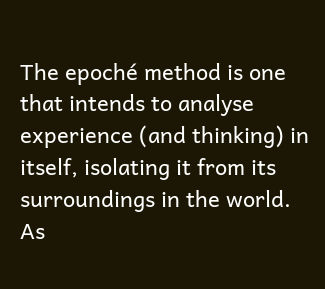The epoché method is one that intends to analyse experience (and thinking) in itself, isolating it from its surroundings in the world. As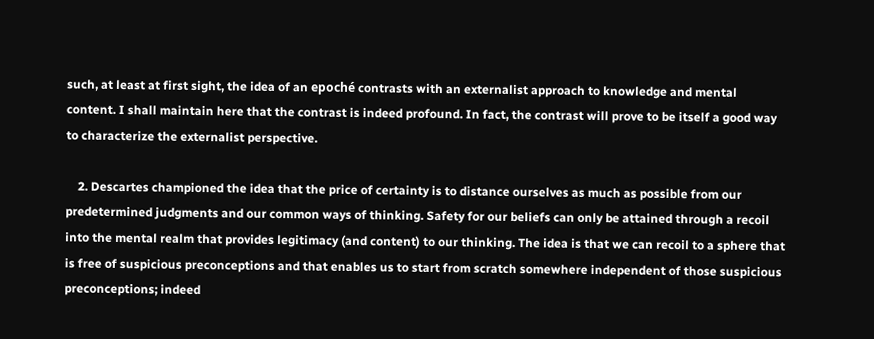such, at least at first sight, the idea of an epoché contrasts with an externalist approach to knowledge and mental content. I shall maintain here that the contrast is indeed profound. In fact, the contrast will prove to be itself a good way to characterize the externalist perspective.

    2. Descartes championed the idea that the price of certainty is to distance ourselves as much as possible from our predetermined judgments and our common ways of thinking. Safety for our beliefs can only be attained through a recoil into the mental realm that provides legitimacy (and content) to our thinking. The idea is that we can recoil to a sphere that is free of suspicious preconceptions and that enables us to start from scratch somewhere independent of those suspicious preconceptions; indeed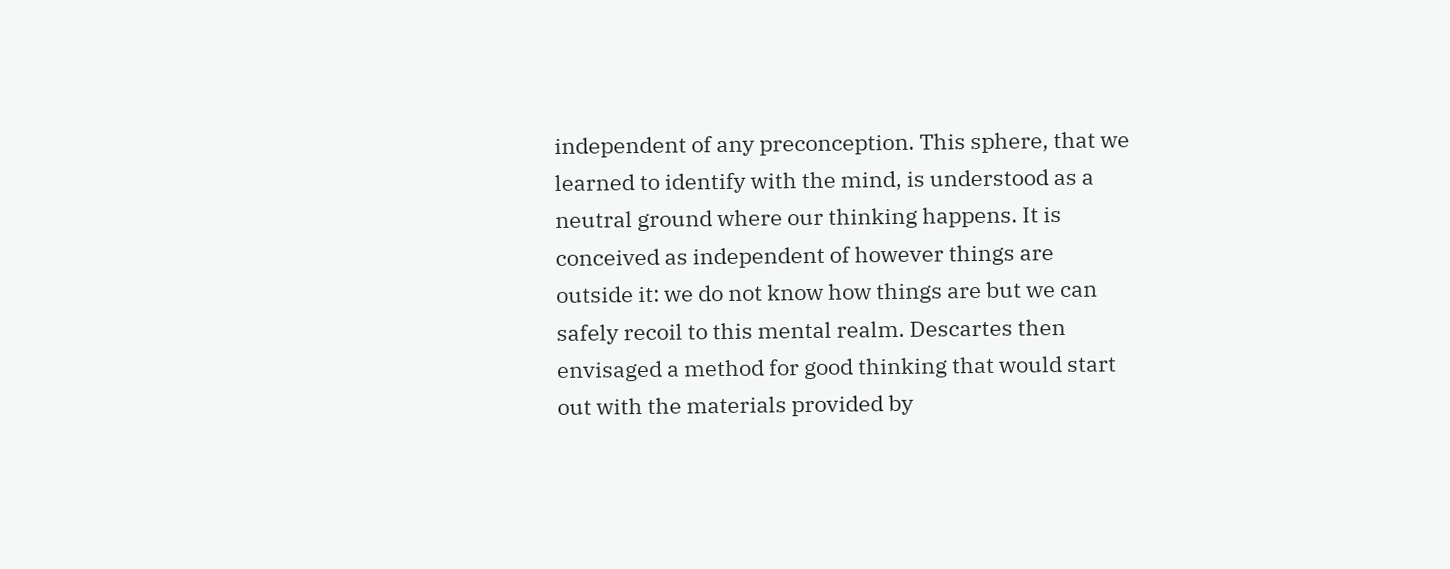independent of any preconception. This sphere, that we learned to identify with the mind, is understood as a neutral ground where our thinking happens. It is conceived as independent of however things are outside it: we do not know how things are but we can safely recoil to this mental realm. Descartes then envisaged a method for good thinking that would start out with the materials provided by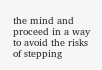the mind and proceed in a way to avoid the risks of stepping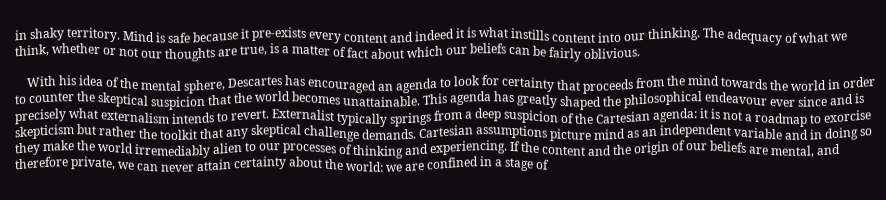in shaky territory. Mind is safe because it pre-exists every content and indeed it is what instills content into our thinking. The adequacy of what we think, whether or not our thoughts are true, is a matter of fact about which our beliefs can be fairly oblivious.

    With his idea of the mental sphere, Descartes has encouraged an agenda to look for certainty that proceeds from the mind towards the world in order to counter the skeptical suspicion that the world becomes unattainable. This agenda has greatly shaped the philosophical endeavour ever since and is precisely what externalism intends to revert. Externalist typically springs from a deep suspicion of the Cartesian agenda: it is not a roadmap to exorcise skepticism but rather the toolkit that any skeptical challenge demands. Cartesian assumptions picture mind as an independent variable and in doing so they make the world irremediably alien to our processes of thinking and experiencing. If the content and the origin of our beliefs are mental, and therefore private, we can never attain certainty about the world: we are confined in a stage of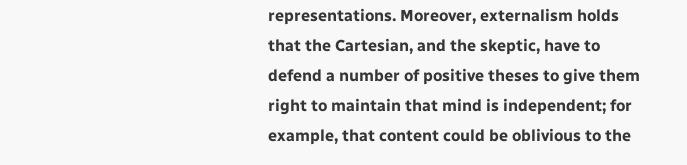representations. Moreover, externalism holds that the Cartesian, and the skeptic, have to defend a number of positive theses to give them right to maintain that mind is independent; for example, that content could be oblivious to the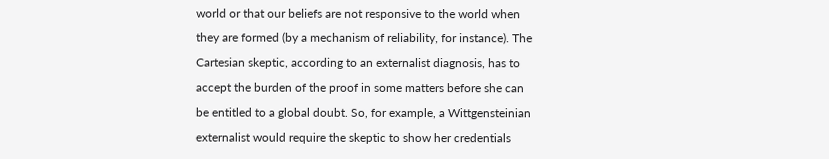world or that our beliefs are not responsive to the world when they are formed (by a mechanism of reliability, for instance). The Cartesian skeptic, according to an externalist diagnosis, has to accept the burden of the proof in some matters before she can be entitled to a global doubt. So, for example, a Wittgensteinian externalist would require the skeptic to show her credentials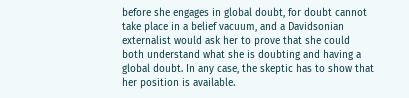before she engages in global doubt, for doubt cannot take place in a belief vacuum, and a Davidsonian externalist would ask her to prove that she could both understand what she is doubting and having a global doubt. In any case, the skeptic has to show that her position is available.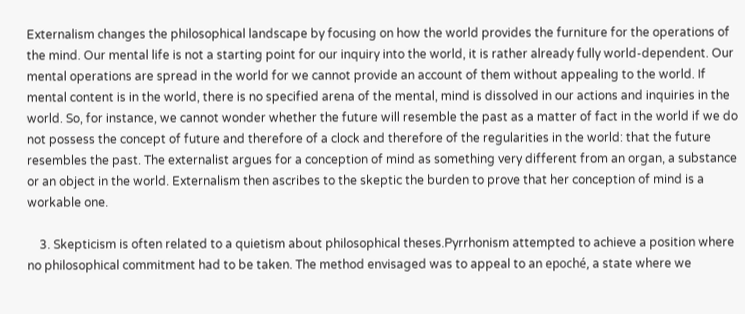Externalism changes the philosophical landscape by focusing on how the world provides the furniture for the operations of the mind. Our mental life is not a starting point for our inquiry into the world, it is rather already fully world-dependent. Our mental operations are spread in the world for we cannot provide an account of them without appealing to the world. If mental content is in the world, there is no specified arena of the mental, mind is dissolved in our actions and inquiries in the world. So, for instance, we cannot wonder whether the future will resemble the past as a matter of fact in the world if we do not possess the concept of future and therefore of a clock and therefore of the regularities in the world: that the future resembles the past. The externalist argues for a conception of mind as something very different from an organ, a substance or an object in the world. Externalism then ascribes to the skeptic the burden to prove that her conception of mind is a workable one.

    3. Skepticism is often related to a quietism about philosophical theses.Pyrrhonism attempted to achieve a position where no philosophical commitment had to be taken. The method envisaged was to appeal to an epoché, a state where we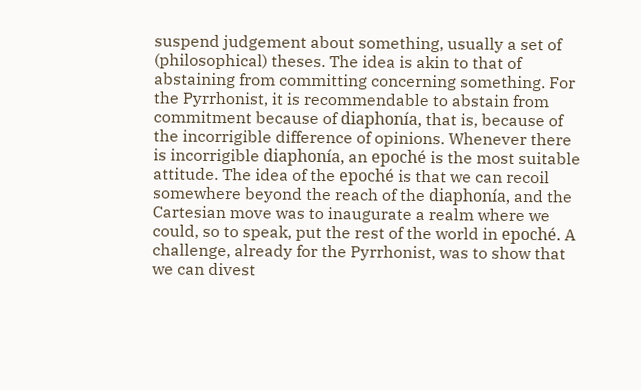suspend judgement about something, usually a set of (philosophical) theses. The idea is akin to that of abstaining from committing concerning something. For the Pyrrhonist, it is recommendable to abstain from commitment because of diaphonía, that is, because of the incorrigible difference of opinions. Whenever there is incorrigible diaphonía, an epoché is the most suitable attitude. The idea of the epoché is that we can recoil somewhere beyond the reach of the diaphonía, and the Cartesian move was to inaugurate a realm where we could, so to speak, put the rest of the world in epoché. A challenge, already for the Pyrrhonist, was to show that we can divest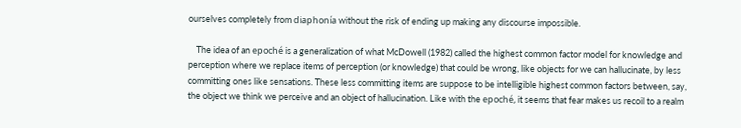ourselves completely from diaphonía without the risk of ending up making any discourse impossible.

    The idea of an epoché is a generalization of what McDowell (1982) called the highest common factor model for knowledge and perception where we replace items of perception (or knowledge) that could be wrong, like objects for we can hallucinate, by less committing ones like sensations. These less committing items are suppose to be intelligible highest common factors between, say, the object we think we perceive and an object of hallucination. Like with the epoché, it seems that fear makes us recoil to a realm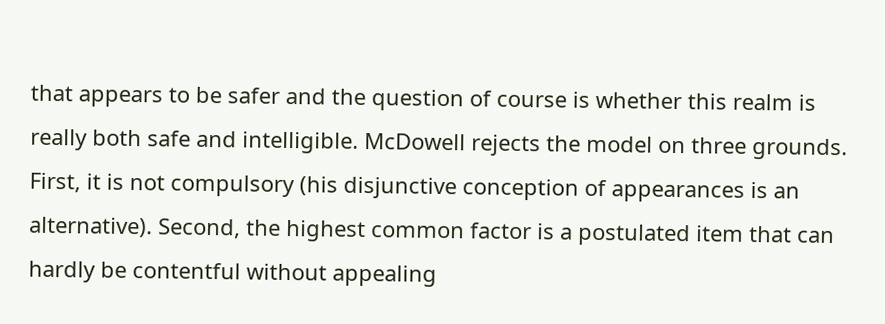that appears to be safer and the question of course is whether this realm is really both safe and intelligible. McDowell rejects the model on three grounds. First, it is not compulsory (his disjunctive conception of appearances is an alternative). Second, the highest common factor is a postulated item that can hardly be contentful without appealing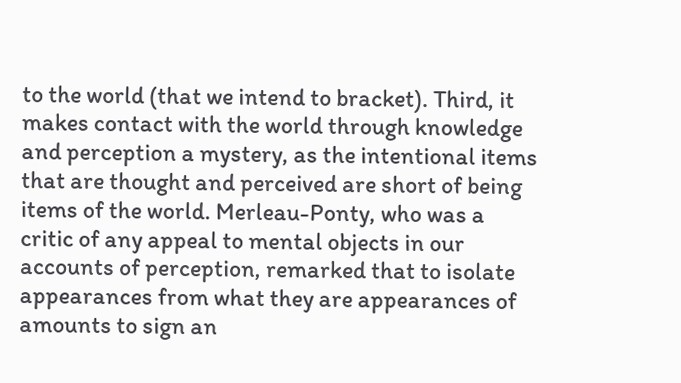to the world (that we intend to bracket). Third, it makes contact with the world through knowledge and perception a mystery, as the intentional items that are thought and perceived are short of being items of the world. Merleau-Ponty, who was a critic of any appeal to mental objects in our accounts of perception, remarked that to isolate appearances from what they are appearances of amounts to sign an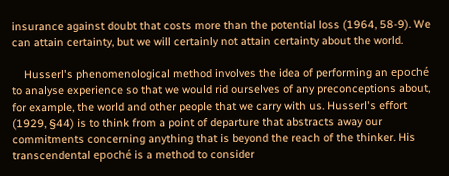insurance against doubt that costs more than the potential loss (1964, 58-9). We can attain certainty, but we will certainly not attain certainty about the world.

    Husserl's phenomenological method involves the idea of performing an epoché to analyse experience so that we would rid ourselves of any preconceptions about, for example, the world and other people that we carry with us. Husserl's effort (1929, §44) is to think from a point of departure that abstracts away our commitments concerning anything that is beyond the reach of the thinker. His transcendental epoché is a method to consider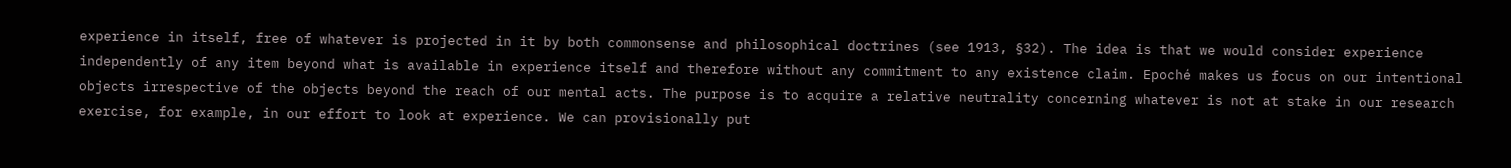experience in itself, free of whatever is projected in it by both commonsense and philosophical doctrines (see 1913, §32). The idea is that we would consider experience independently of any item beyond what is available in experience itself and therefore without any commitment to any existence claim. Epoché makes us focus on our intentional objects irrespective of the objects beyond the reach of our mental acts. The purpose is to acquire a relative neutrality concerning whatever is not at stake in our research exercise, for example, in our effort to look at experience. We can provisionally put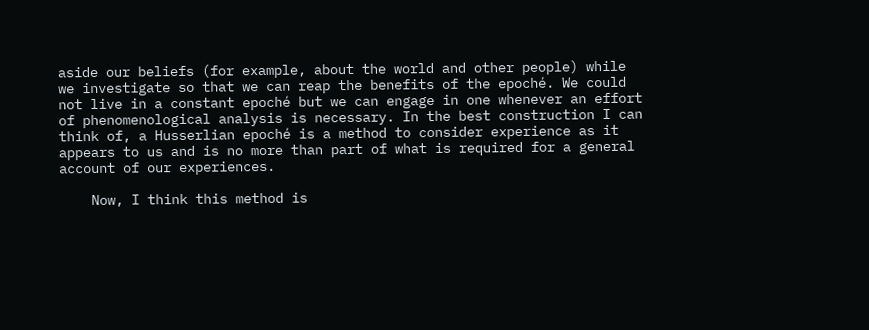aside our beliefs (for example, about the world and other people) while we investigate so that we can reap the benefits of the epoché. We could not live in a constant epoché but we can engage in one whenever an effort of phenomenological analysis is necessary. In the best construction I can think of, a Husserlian epoché is a method to consider experience as it appears to us and is no more than part of what is required for a general account of our experiences.

    Now, I think this method is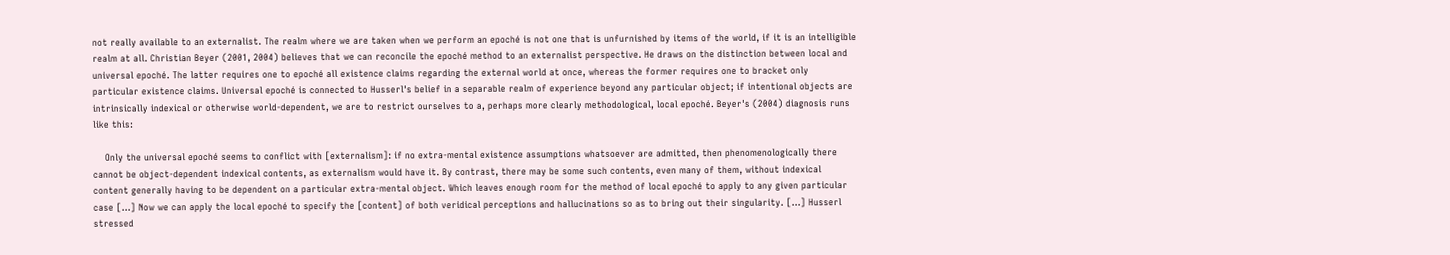not really available to an externalist. The realm where we are taken when we perform an epoché is not one that is unfurnished by items of the world, if it is an intelligible realm at all. Christian Beyer (2001, 2004) believes that we can reconcile the epoché method to an externalist perspective. He draws on the distinction between local and universal epoché. The latter requires one to epoché all existence claims regarding the external world at once, whereas the former requires one to bracket only particular existence claims. Universal epoché is connected to Husserl's belief in a separable realm of experience beyond any particular object; if intentional objects are intrinsically indexical or otherwise world-dependent, we are to restrict ourselves to a, perhaps more clearly methodological, local epoché. Beyer's (2004) diagnosis runs like this:

    Only the universal epoché seems to conflict with [externalism]: if no extra-mental existence assumptions whatsoever are admitted, then phenomenologically there cannot be object-dependent indexical contents, as externalism would have it. By contrast, there may be some such contents, even many of them, without indexical content generally having to be dependent on a particular extra-mental object. Which leaves enough room for the method of local epoché to apply to any given particular case [...] Now we can apply the local epoché to specify the [content] of both veridical perceptions and hallucinations so as to bring out their singularity. [...] Husserl stressed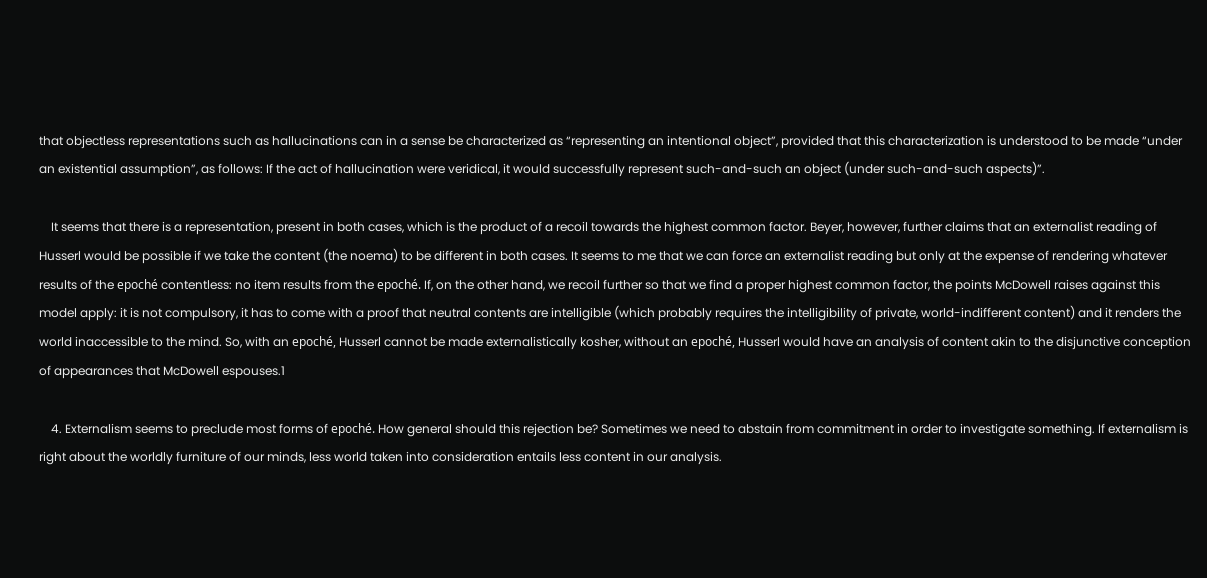that objectless representations such as hallucinations can in a sense be characterized as “representing an intentional object”, provided that this characterization is understood to be made “under an existential assumption”, as follows: If the act of hallucination were veridical, it would successfully represent such-and-such an object (under such-and-such aspects)”.

    It seems that there is a representation, present in both cases, which is the product of a recoil towards the highest common factor. Beyer, however, further claims that an externalist reading of Husserl would be possible if we take the content (the noema) to be different in both cases. It seems to me that we can force an externalist reading but only at the expense of rendering whatever results of the epoché contentless: no item results from the epoché. If, on the other hand, we recoil further so that we find a proper highest common factor, the points McDowell raises against this model apply: it is not compulsory, it has to come with a proof that neutral contents are intelligible (which probably requires the intelligibility of private, world-indifferent content) and it renders the world inaccessible to the mind. So, with an epoché, Husserl cannot be made externalistically kosher, without an epoché, Husserl would have an analysis of content akin to the disjunctive conception of appearances that McDowell espouses.1

    4. Externalism seems to preclude most forms of epoché. How general should this rejection be? Sometimes we need to abstain from commitment in order to investigate something. If externalism is right about the worldly furniture of our minds, less world taken into consideration entails less content in our analysis.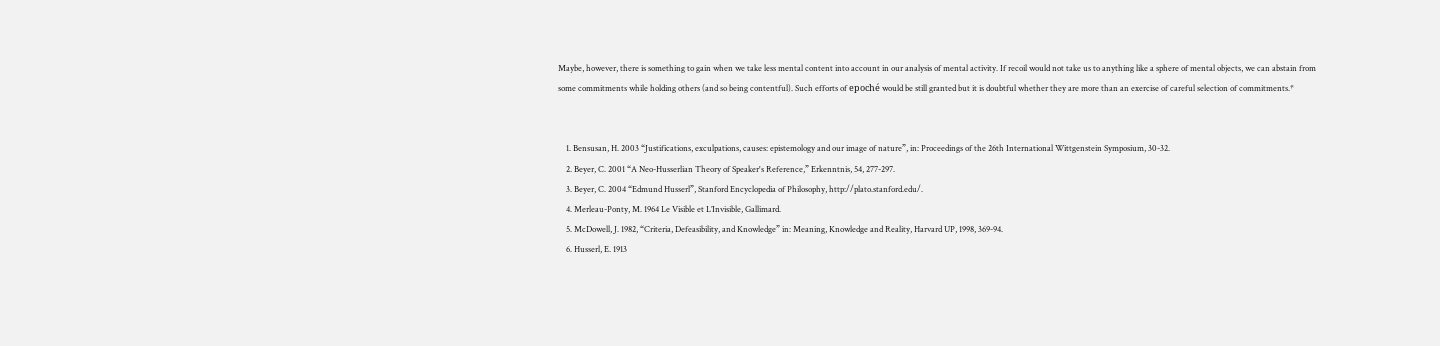Maybe, however, there is something to gain when we take less mental content into account in our analysis of mental activity. If recoil would not take us to anything like a sphere of mental objects, we can abstain from some commitments while holding others (and so being contentful). Such efforts of epoché would be still granted but it is doubtful whether they are more than an exercise of careful selection of commitments.*


    1. Bensusan, H. 2003 “Justifications, exculpations, causes: epistemology and our image of nature”, in: Proceedings of the 26th International Wittgenstein Symposium, 30-32.
    2. Beyer, C. 2001 “A Neo-Husserlian Theory of Speaker's Reference,” Erkenntnis, 54, 277-297.
    3. Beyer, C. 2004 “Edmund Husserl”, Stanford Encyclopedia of Philosophy, http://plato.stanford.edu/.
    4. Merleau-Ponty, M. 1964 Le Visible et L’Invisible, Gallimard.
    5. McDowell, J. 1982, “Criteria, Defeasibility, and Knowledge” in: Meaning, Knowledge and Reality, Harvard UP, 1998, 369-94.
    6. Husserl, E. 1913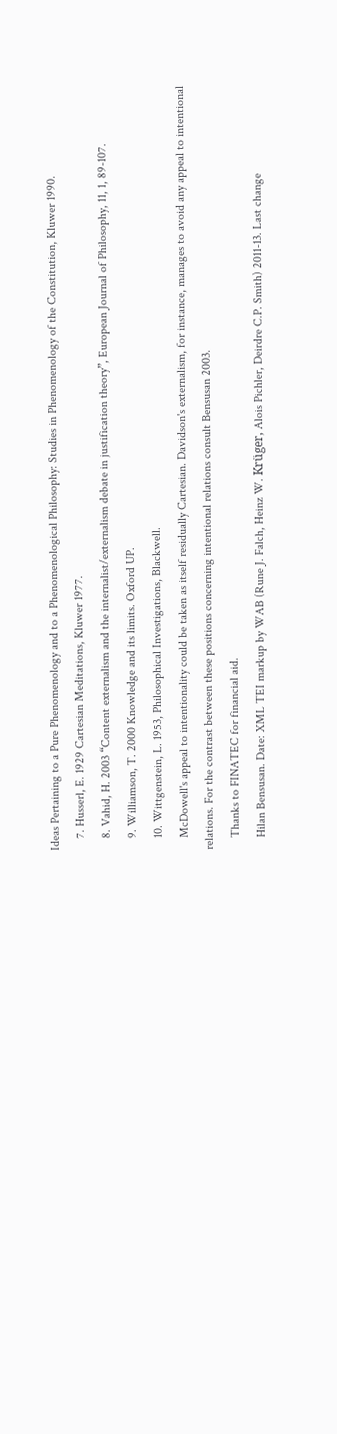Ideas Pertaining to a Pure Phenomenology and to a Phenomenological Philosophy: Studies in Phenomenology of the Constitution, Kluwer 1990.
    7. Husserl, E. 1929 Cartesian Meditations, Kluwer 1977.
    8. Vahid, H. 2003 “Content externalism and the internalist/externalism debate in justification theory”, European Journal of Philosophy, 11, 1, 89-107.
    9. Williamson, T. 2000 Knowledge and its limits. Oxford UP.
    10. Wittgenstein, L. 1953, Philosophical Investigations, Blackwell.
    McDowell's appeal to intentionality could be taken as itself residually Cartesian. Davidson's externalism, for instance, manages to avoid any appeal to intentional relations. For the contrast between these positions concerning intentional relations consult Bensusan 2003.
    Thanks to FINATEC for financial aid.
    Hilan Bensusan. Date: XML TEI markup by WAB (Rune J. Falch, Heinz W. Krüger, Alois Pichler, Deirdre C.P. Smith) 2011-13. Last change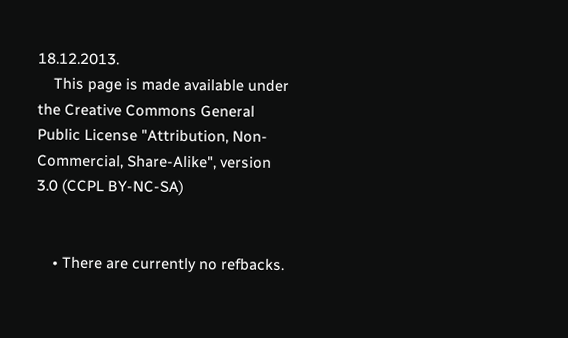18.12.2013.
    This page is made available under the Creative Commons General Public License "Attribution, Non-Commercial, Share-Alike", version 3.0 (CCPL BY-NC-SA)


    • There are currently no refbacks.